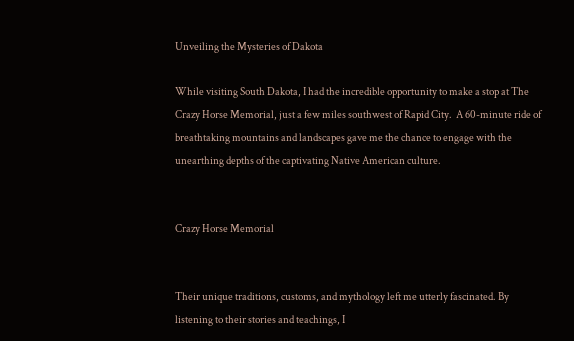Unveiling the Mysteries of Dakota

While visiting South Dakota, I had the incredible opportunity to make a stop at The Crazy Horse Memorial, just a few miles southwest of Rapid City.  A 60-minute ride of breathtaking mountains and landscapes gave me the chance to engage with the unearthing depths of the captivating Native American culture.


Crazy Horse Memorial


Their unique traditions, customs, and mythology left me utterly fascinated. By listening to their stories and teachings, I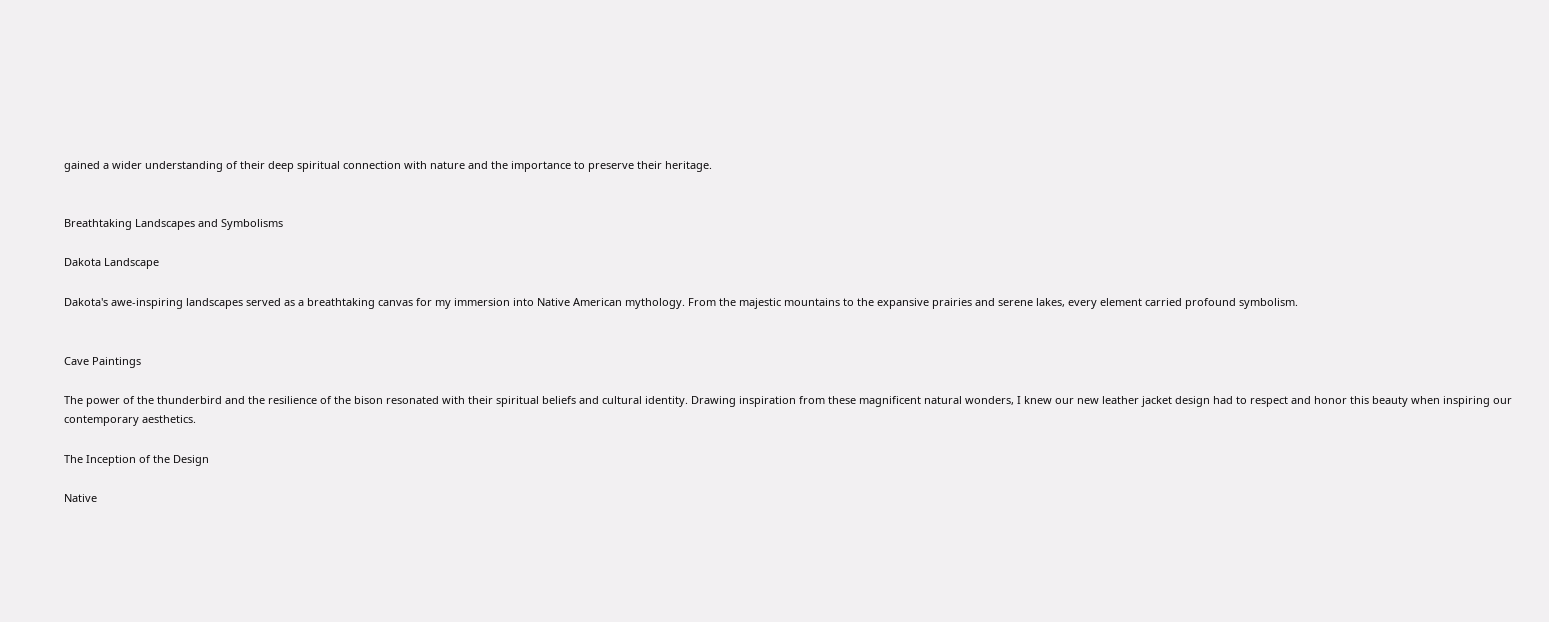gained a wider understanding of their deep spiritual connection with nature and the importance to preserve their heritage.


Breathtaking Landscapes and Symbolisms

Dakota Landscape

Dakota's awe-inspiring landscapes served as a breathtaking canvas for my immersion into Native American mythology. From the majestic mountains to the expansive prairies and serene lakes, every element carried profound symbolism.


Cave Paintings

The power of the thunderbird and the resilience of the bison resonated with their spiritual beliefs and cultural identity. Drawing inspiration from these magnificent natural wonders, I knew our new leather jacket design had to respect and honor this beauty when inspiring our contemporary aesthetics.

The Inception of the Design

Native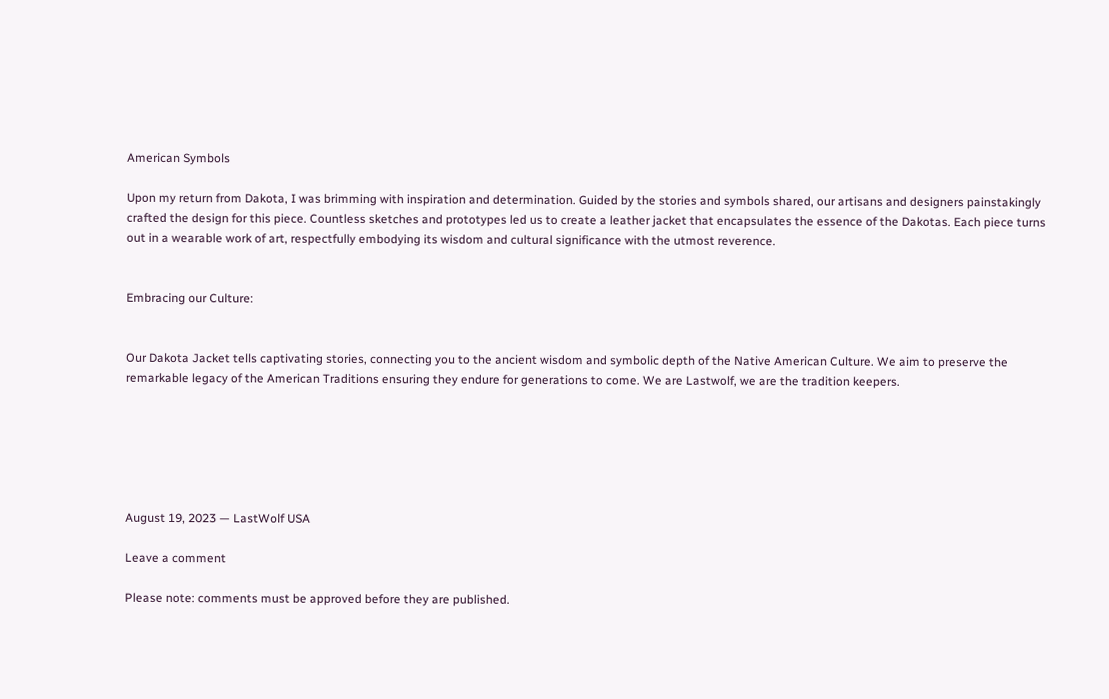American Symbols

Upon my return from Dakota, I was brimming with inspiration and determination. Guided by the stories and symbols shared, our artisans and designers painstakingly crafted the design for this piece. Countless sketches and prototypes led us to create a leather jacket that encapsulates the essence of the Dakotas. Each piece turns out in a wearable work of art, respectfully embodying its wisdom and cultural significance with the utmost reverence.


Embracing our Culture:


Our Dakota Jacket tells captivating stories, connecting you to the ancient wisdom and symbolic depth of the Native American Culture. We aim to preserve the remarkable legacy of the American Traditions ensuring they endure for generations to come. We are Lastwolf, we are the tradition keepers.






August 19, 2023 — LastWolf USA

Leave a comment

Please note: comments must be approved before they are published.